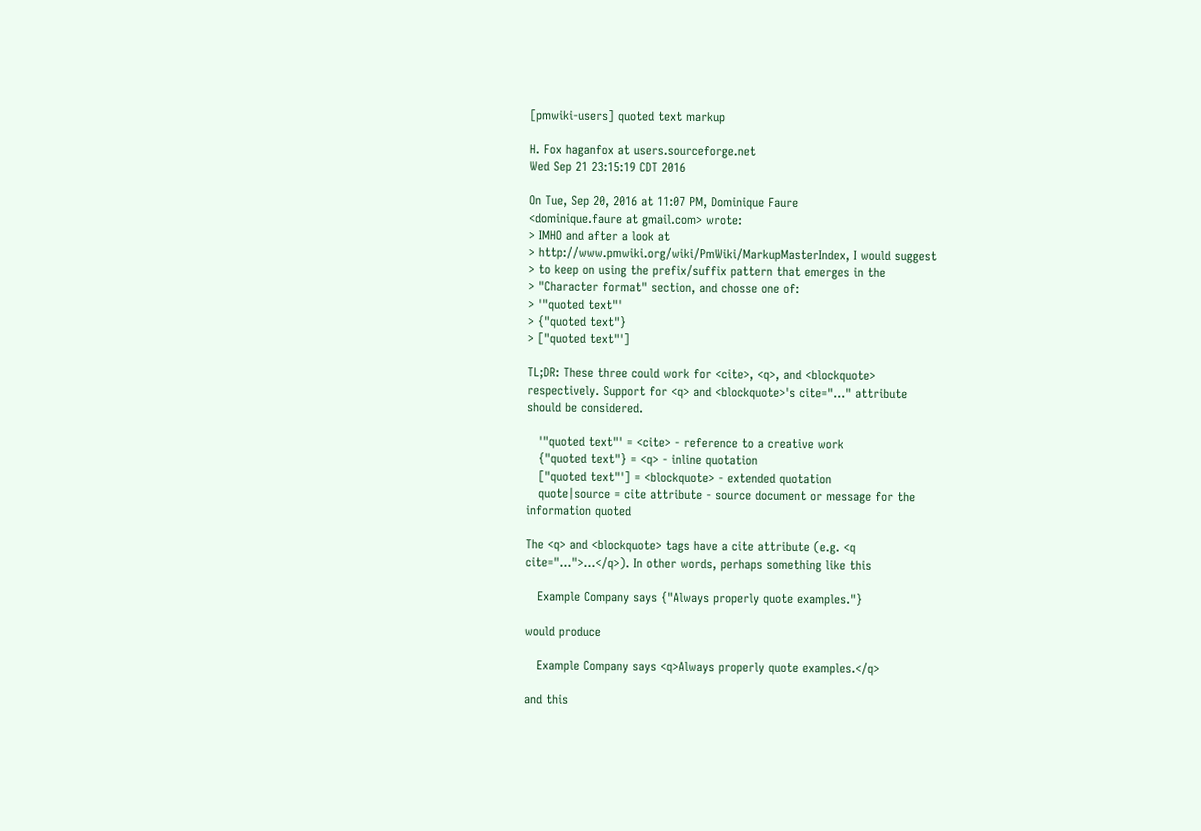[pmwiki-users] quoted text markup

H. Fox haganfox at users.sourceforge.net
Wed Sep 21 23:15:19 CDT 2016

On Tue, Sep 20, 2016 at 11:07 PM, Dominique Faure
<dominique.faure at gmail.com> wrote:
> IMHO and after a look at
> http://www.pmwiki.org/wiki/PmWiki/MarkupMasterIndex, I would suggest
> to keep on using the prefix/suffix pattern that emerges in the
> "Character format" section, and chosse one of:
> '"quoted text"'
> {"quoted text"}
> ["quoted text"']

TL;DR: These three could work for <cite>, <q>, and <blockquote>
respectively. Support for <q> and <blockquote>'s cite="..." attribute
should be considered.

   '"quoted text"' = <cite> - reference to a creative work
   {"quoted text"} = <q> - inline quotation
   ["quoted text"'] = <blockquote> - extended quotation
   quote|source = cite attribute - source document or message for the
information quoted

The <q> and <blockquote> tags have a cite attribute (e.g. <q
cite="...">...</q>). In other words, perhaps something like this

   Example Company says {"Always properly quote examples."}

would produce

   Example Company says <q>Always properly quote examples.</q>

and this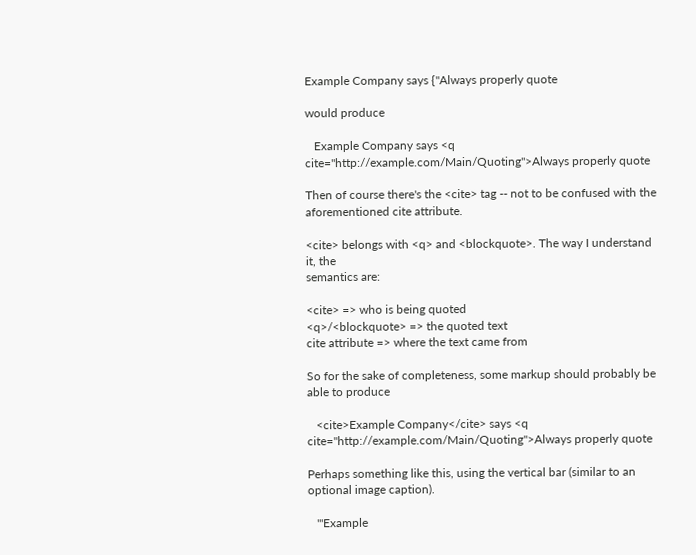Example Company says {"Always properly quote

would produce

   Example Company says <q
cite="http://example.com/Main/Quoting">Always properly quote

Then of course there's the <cite> tag -- not to be confused with the
aforementioned cite attribute.

<cite> belongs with <q> and <blockquote>. The way I understand it, the
semantics are:

<cite> => who is being quoted
<q>/<blockquote> => the quoted text
cite attribute => where the text came from

So for the sake of completeness, some markup should probably be able to produce

   <cite>Example Company</cite> says <q
cite="http://example.com/Main/Quoting">Always properly quote

Perhaps something like this, using the vertical bar (similar to an
optional image caption).

   '"Example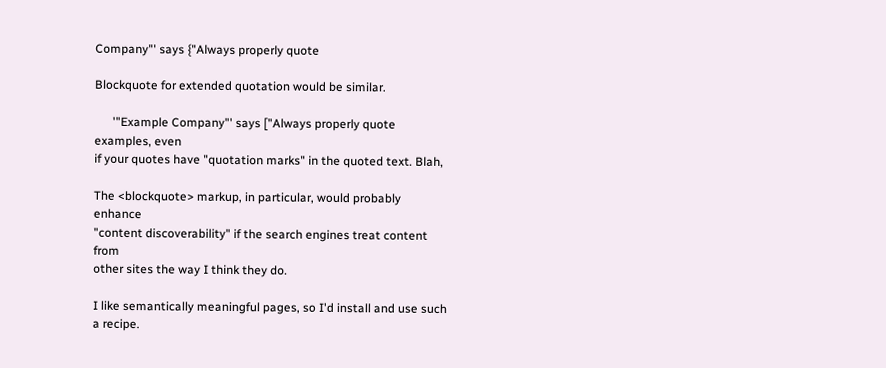Company"' says {"Always properly quote

Blockquote for extended quotation would be similar.

      '"Example Company"' says ["Always properly quote examples, even
if your quotes have "quotation marks" in the quoted text. Blah,

The <blockquote> markup, in particular, would probably enhance
"content discoverability" if the search engines treat content from
other sites the way I think they do.

I like semantically meaningful pages, so I'd install and use such a recipe.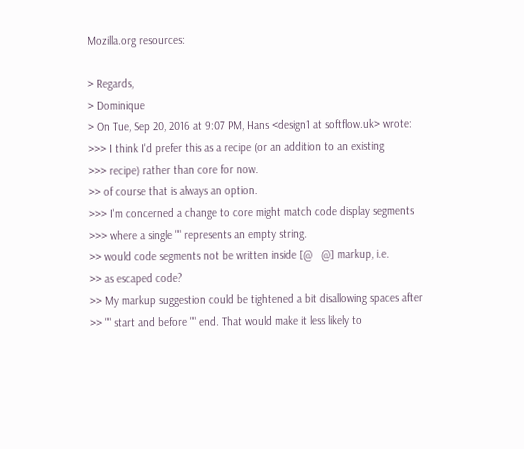Mozilla.org resources:

> Regards,
> Dominique
> On Tue, Sep 20, 2016 at 9:07 PM, Hans <design1 at softflow.uk> wrote:
>>> I think I'd prefer this as a recipe (or an addition to an existing
>>> recipe) rather than core for now.
>> of course that is always an option.
>>> I'm concerned a change to core might match code display segments
>>> where a single "" represents an empty string.
>> would code segments not be written inside [@   @] markup, i.e.
>> as escaped code?
>> My markup suggestion could be tightened a bit disallowing spaces after
>> "" start and before "" end. That would make it less likely to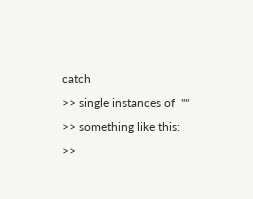catch
>> single instances of  ""
>> something like this:
>>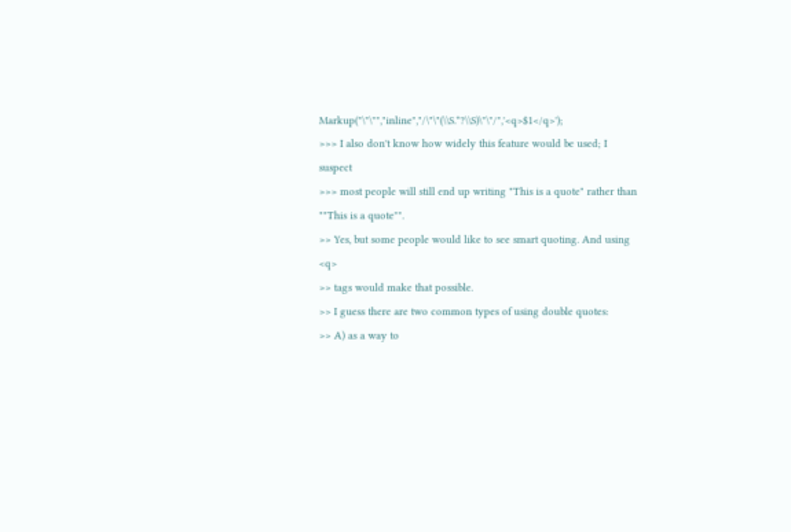Markup("\"\"","inline","/\"\"(\\S.*?\\S)\"\"/",'<q>$1</q>');
>>> I also don't know how widely this feature would be used; I suspect
>>> most people will still end up writing "This is a quote" rather than ""This is a quote"".
>> Yes, but some people would like to see smart quoting. And using <q>
>> tags would make that possible.
>> I guess there are two common types of using double quotes:
>> A) as a way to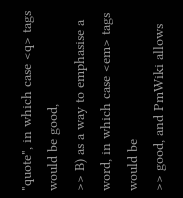"quote", in which case <q> tags would be good,
>> B) as a way to emphasise a word, in which case <em> tags would be
>> good, and PmWiki allows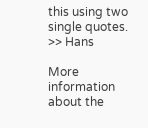this using two single quotes.
>> Hans

More information about the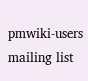pmwiki-users mailing list